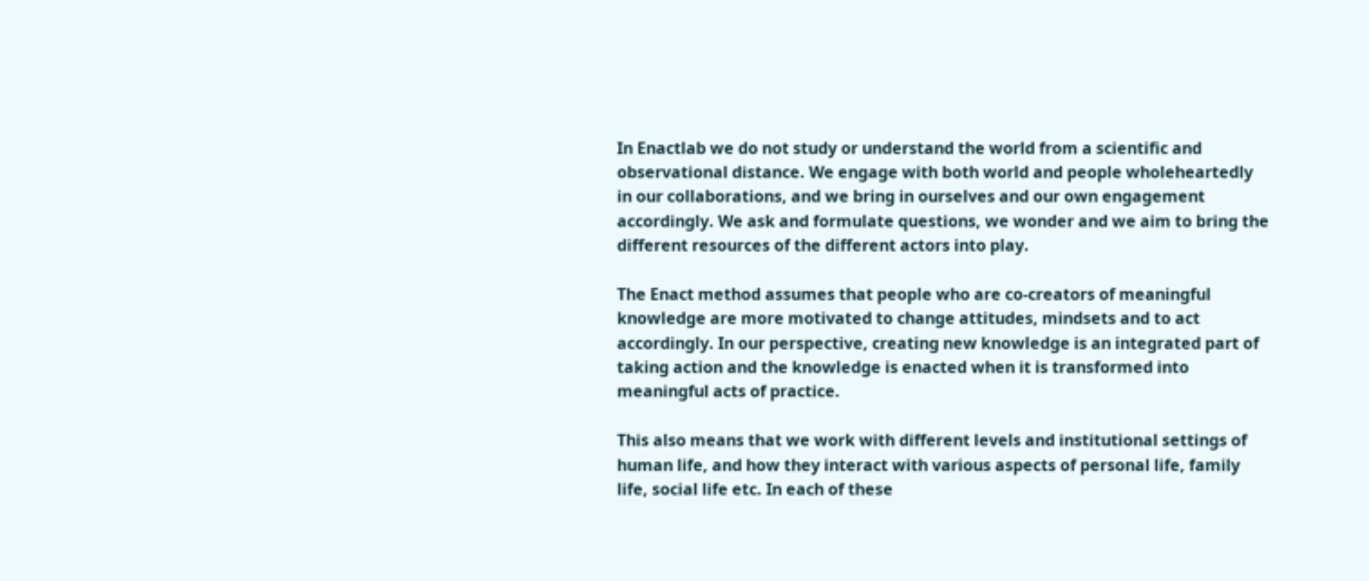In Enactlab we do not study or understand the world from a scientific and observational distance. We engage with both world and people wholeheartedly in our collaborations, and we bring in ourselves and our own engagement accordingly. We ask and formulate questions, we wonder and we aim to bring the different resources of the different actors into play.

The Enact method assumes that people who are co-creators of meaningful knowledge are more motivated to change attitudes, mindsets and to act accordingly. In our perspective, creating new knowledge is an integrated part of taking action and the knowledge is enacted when it is transformed into meaningful acts of practice.

This also means that we work with different levels and institutional settings of human life, and how they interact with various aspects of personal life, family life, social life etc. In each of these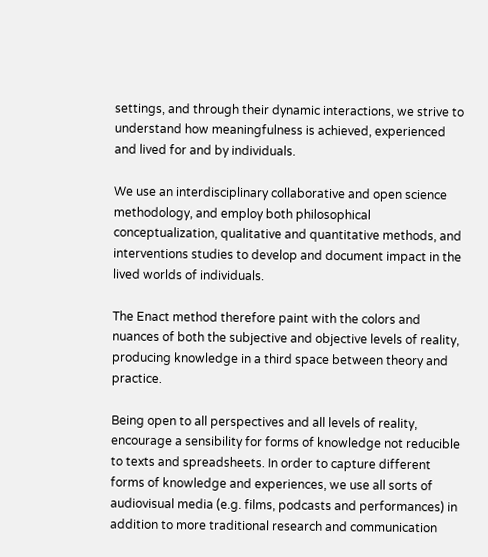settings, and through their dynamic interactions, we strive to understand how meaningfulness is achieved, experienced and lived for and by individuals.

We use an interdisciplinary collaborative and open science methodology, and employ both philosophical conceptualization, qualitative and quantitative methods, and interventions studies to develop and document impact in the lived worlds of individuals.

The Enact method therefore paint with the colors and nuances of both the subjective and objective levels of reality, producing knowledge in a third space between theory and practice.

Being open to all perspectives and all levels of reality, encourage a sensibility for forms of knowledge not reducible to texts and spreadsheets. In order to capture different forms of knowledge and experiences, we use all sorts of audiovisual media (e.g. films, podcasts and performances) in addition to more traditional research and communication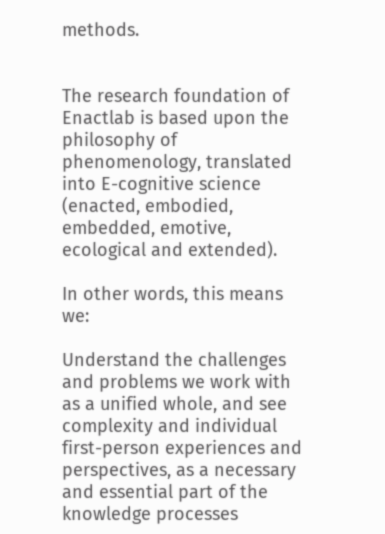methods.


The research foundation of Enactlab is based upon the philosophy of phenomenology, translated into E-cognitive science (enacted, embodied, embedded, emotive, ecological and extended).

In other words, this means we:

Understand the challenges and problems we work with as a unified whole, and see complexity and individual first-person experiences and perspectives, as a necessary and essential part of the knowledge processes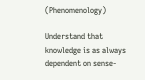(Phenomenology)

Understand that knowledge is as always dependent on sense-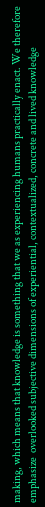making, which means that knowledge is something that we as experiencing humans practically enact. We therefore emphasize  overlooked subjective dimensions of experiential, contextualized, concrete and lived knowledge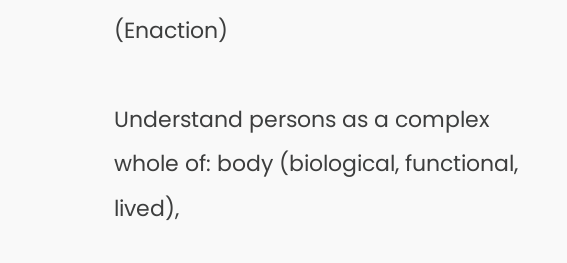(Enaction)

Understand persons as a complex whole of: body (biological, functional, lived),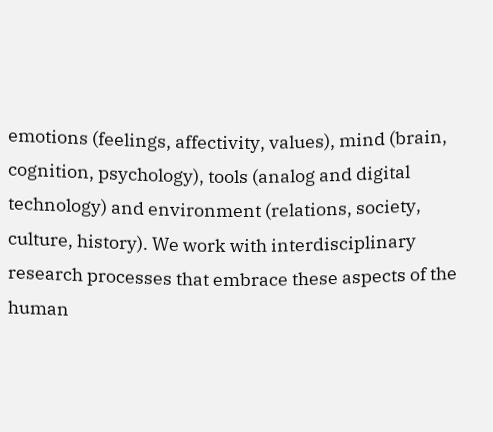emotions (feelings, affectivity, values), mind (brain, cognition, psychology), tools (analog and digital technology) and environment (relations, society, culture, history). We work with interdisciplinary research processes that embrace these aspects of the human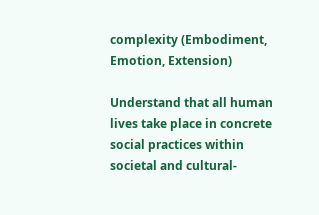complexity (Embodiment, Emotion, Extension)

Understand that all human lives take place in concrete social practices within societal and cultural-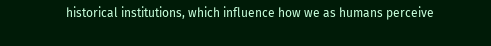historical institutions, which influence how we as humans perceive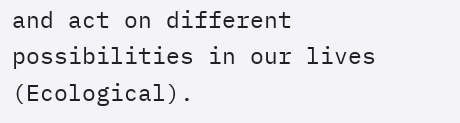and act on different possibilities in our lives (Ecological).